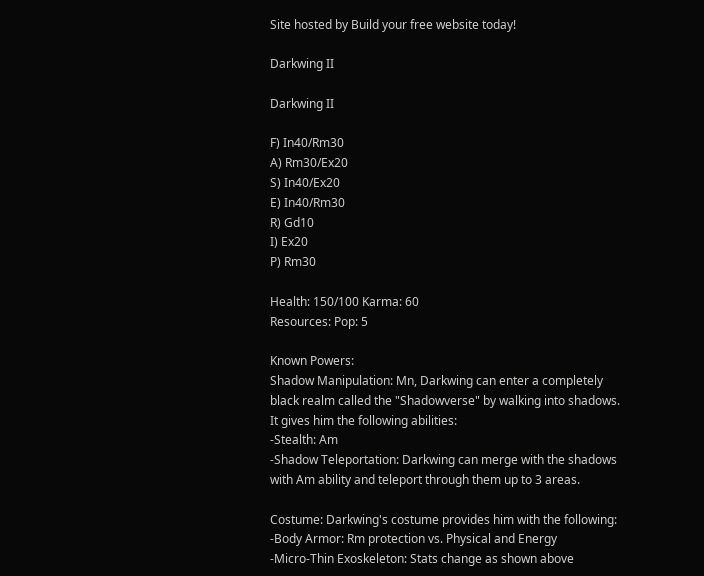Site hosted by Build your free website today!

Darkwing II

Darkwing II

F) In40/Rm30
A) Rm30/Ex20
S) In40/Ex20
E) In40/Rm30
R) Gd10
I) Ex20
P) Rm30

Health: 150/100 Karma: 60
Resources: Pop: 5

Known Powers:
Shadow Manipulation: Mn, Darkwing can enter a completely black realm called the "Shadowverse" by walking into shadows. It gives him the following abilities:
-Stealth: Am
-Shadow Teleportation: Darkwing can merge with the shadows with Am ability and teleport through them up to 3 areas.

Costume: Darkwing's costume provides him with the following:
-Body Armor: Rm protection vs. Physical and Energy
-Micro-Thin Exoskeleton: Stats change as shown above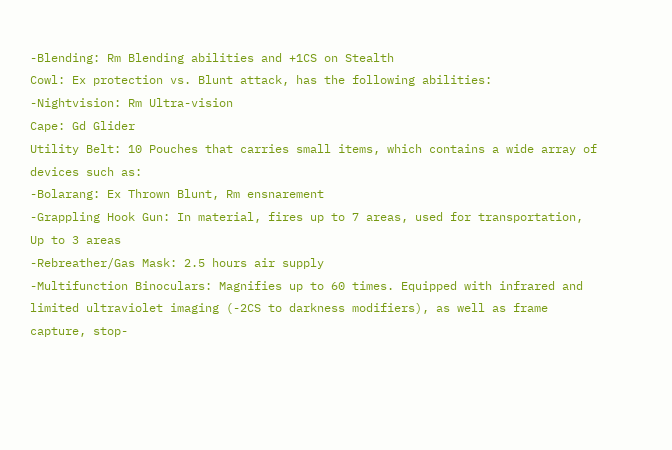-Blending: Rm Blending abilities and +1CS on Stealth
Cowl: Ex protection vs. Blunt attack, has the following abilities:
-Nightvision: Rm Ultra-vision
Cape: Gd Glider
Utility Belt: 10 Pouches that carries small items, which contains a wide array of devices such as:
-Bolarang: Ex Thrown Blunt, Rm ensnarement
-Grappling Hook Gun: In material, fires up to 7 areas, used for transportation, Up to 3 areas
-Rebreather/Gas Mask: 2.5 hours air supply
-Multifunction Binoculars: Magnifies up to 60 times. Equipped with infrared and limited ultraviolet imaging (-2CS to darkness modifiers), as well as frame capture, stop-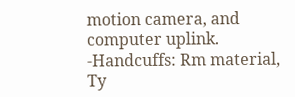motion camera, and computer uplink.
-Handcuffs: Rm material, Ty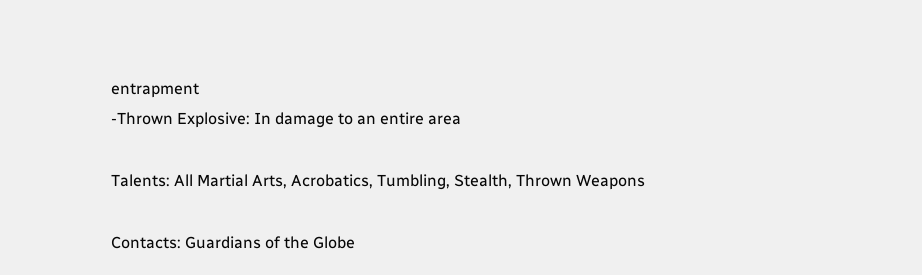entrapment
-Thrown Explosive: In damage to an entire area

Talents: All Martial Arts, Acrobatics, Tumbling, Stealth, Thrown Weapons

Contacts: Guardians of the Globe